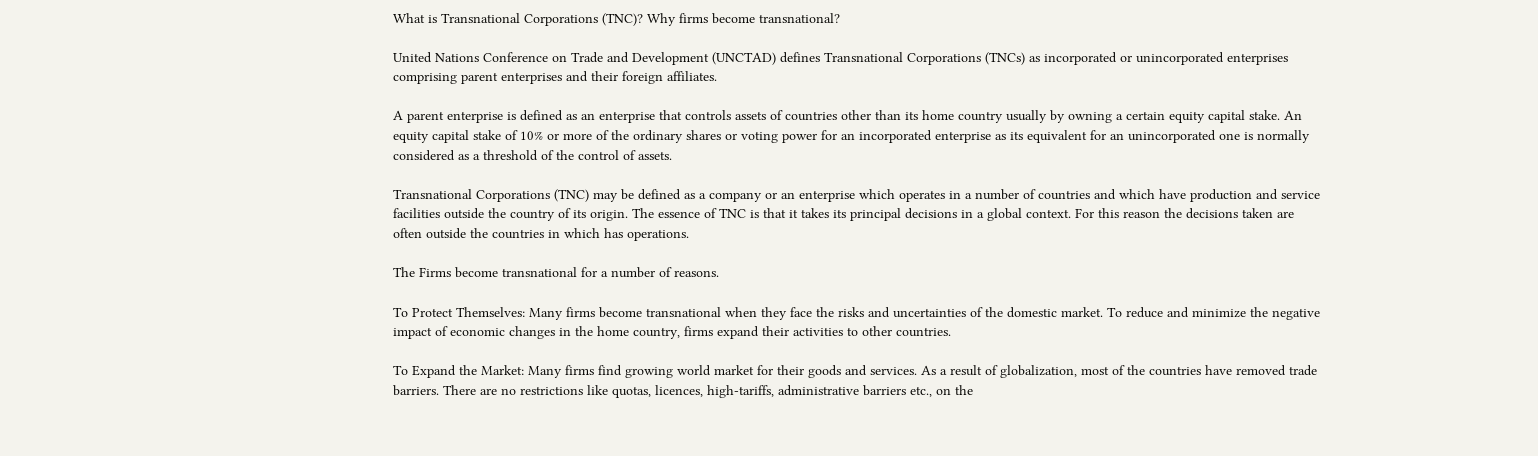What is Transnational Corporations (TNC)? Why firms become transnational?

United Nations Conference on Trade and Development (UNCTAD) defines Transnational Corporations (TNCs) as incorporated or unincorporated enterprises comprising parent enterprises and their foreign affiliates.

A parent enterprise is defined as an enterprise that controls assets of countries other than its home country usually by owning a certain equity capital stake. An equity capital stake of 10% or more of the ordinary shares or voting power for an incorporated enterprise as its equivalent for an unincorporated one is normally considered as a threshold of the control of assets.

Transnational Corporations (TNC) may be defined as a company or an enterprise which operates in a number of countries and which have production and service facilities outside the country of its origin. The essence of TNC is that it takes its principal decisions in a global context. For this reason the decisions taken are often outside the countries in which has operations.

The Firms become transnational for a number of reasons.

To Protect Themselves: Many firms become transnational when they face the risks and uncertainties of the domestic market. To reduce and minimize the negative impact of economic changes in the home country, firms expand their activities to other countries.

To Expand the Market: Many firms find growing world market for their goods and services. As a result of globalization, most of the countries have removed trade barriers. There are no restrictions like quotas, licences, high-tariffs, administrative barriers etc., on the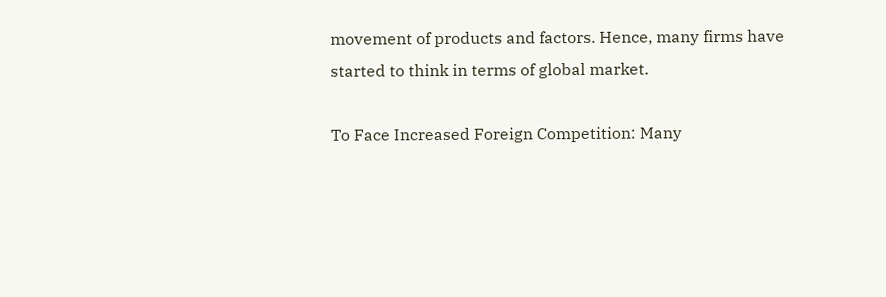movement of products and factors. Hence, many firms have started to think in terms of global market.

To Face Increased Foreign Competition: Many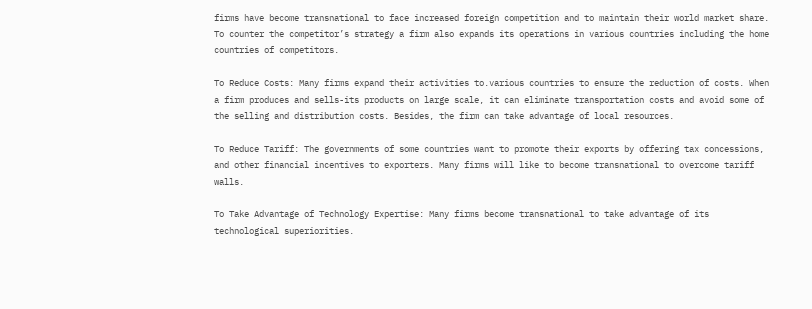firms have become transnational to face increased foreign competition and to maintain their world market share. To counter the competitor’s strategy a firm also expands its operations in various countries including the home countries of competitors.

To Reduce Costs: Many firms expand their activities to.various countries to ensure the reduction of costs. When a firm produces and sells-its products on large scale, it can eliminate transportation costs and avoid some of the selling and distribution costs. Besides, the firm can take advantage of local resources.

To Reduce Tariff: The governments of some countries want to promote their exports by offering tax concessions, and other financial incentives to exporters. Many firms will like to become transnational to overcome tariff walls.

To Take Advantage of Technology Expertise: Many firms become transnational to take advantage of its technological superiorities.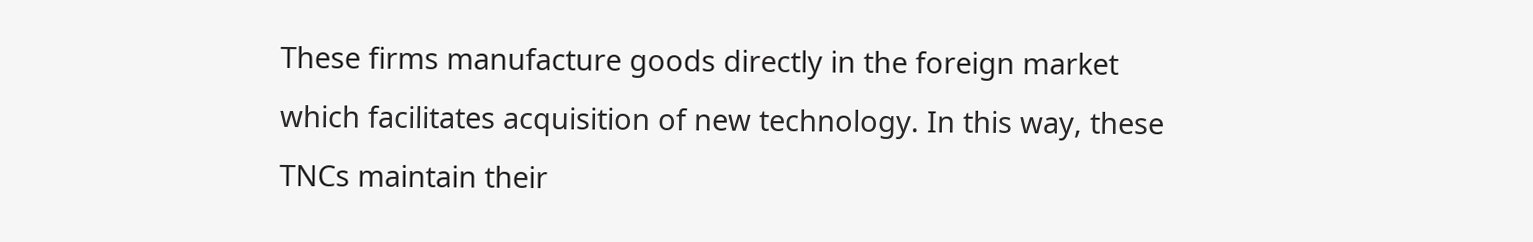These firms manufacture goods directly in the foreign market which facilitates acquisition of new technology. In this way, these TNCs maintain their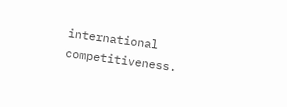international competitiveness.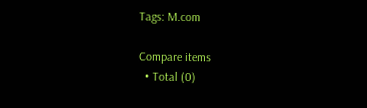Tags: M.com

Compare items
  • Total (0)